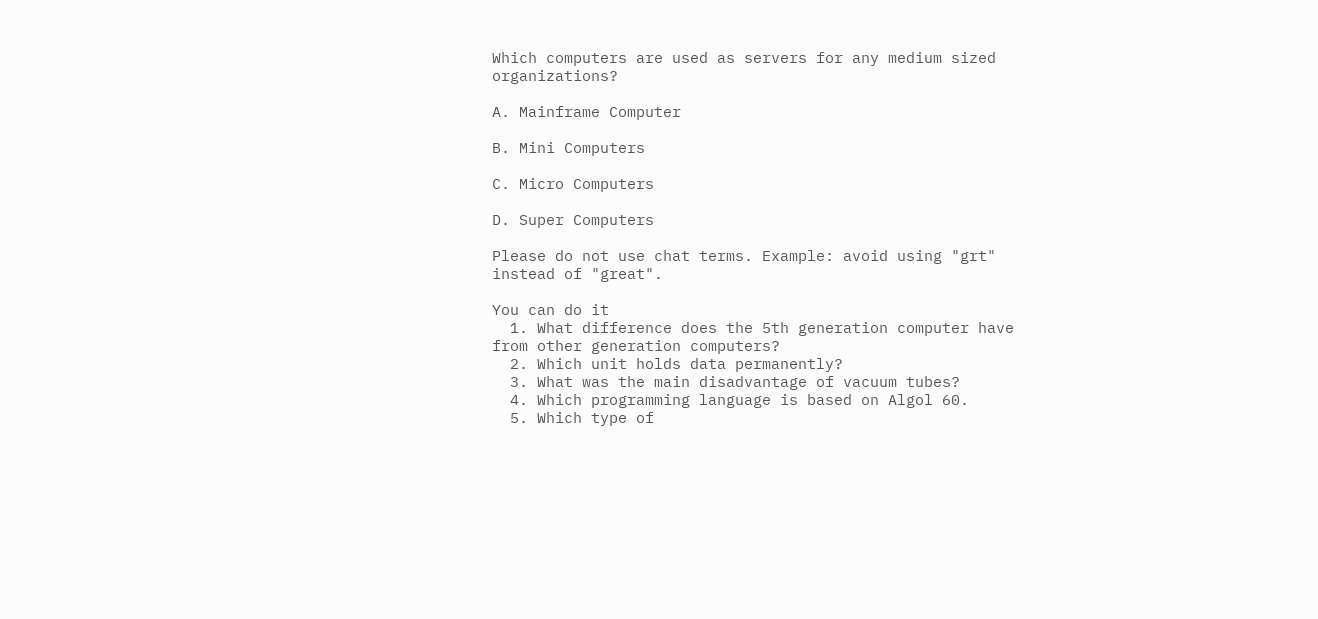Which computers are used as servers for any medium sized organizations?

A. Mainframe Computer

B. Mini Computers

C. Micro Computers

D. Super Computers

Please do not use chat terms. Example: avoid using "grt" instead of "great".

You can do it
  1. What difference does the 5th generation computer have from other generation computers?
  2. Which unit holds data permanently?
  3. What was the main disadvantage of vacuum tubes?
  4. Which programming language is based on Algol 60.
  5. Which type of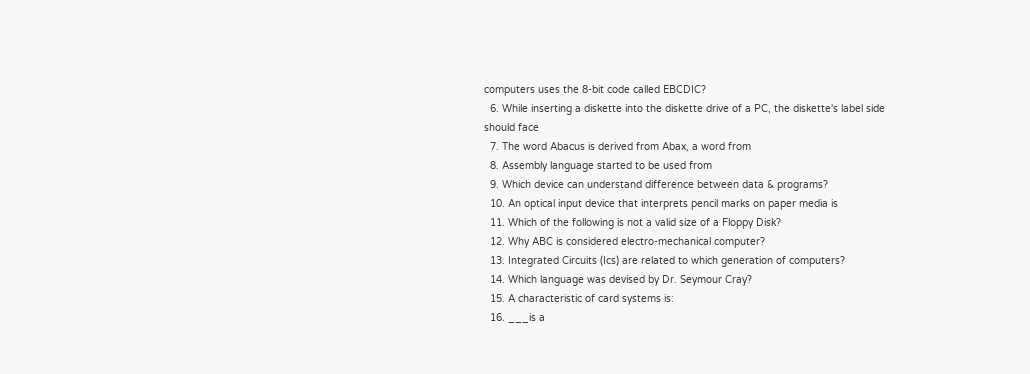computers uses the 8-bit code called EBCDIC?
  6. While inserting a diskette into the diskette drive of a PC, the diskette's label side should face
  7. The word Abacus is derived from Abax, a word from
  8. Assembly language started to be used from
  9. Which device can understand difference between data & programs?
  10. An optical input device that interprets pencil marks on paper media is
  11. Which of the following is not a valid size of a Floppy Disk?
  12. Why ABC is considered electro-mechanical computer?
  13. Integrated Circuits (Ics) are related to which generation of computers?
  14. Which language was devised by Dr. Seymour Cray?
  15. A characteristic of card systems is:
  16. ___is a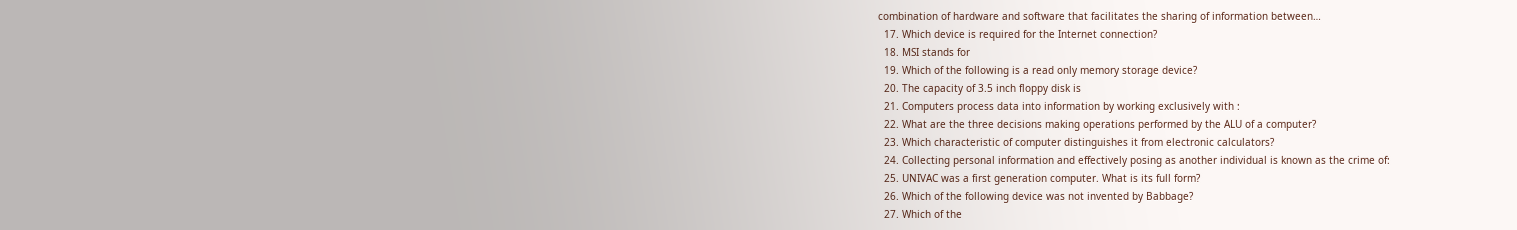combination of hardware and software that facilitates the sharing of information between…
  17. Which device is required for the Internet connection?
  18. MSI stands for
  19. Which of the following is a read only memory storage device?
  20. The capacity of 3.5 inch floppy disk is
  21. Computers process data into information by working exclusively with :
  22. What are the three decisions making operations performed by the ALU of a computer?
  23. Which characteristic of computer distinguishes it from electronic calculators?
  24. Collecting personal information and effectively posing as another individual is known as the crime of:
  25. UNIVAC was a first generation computer. What is its full form?
  26. Which of the following device was not invented by Babbage?
  27. Which of the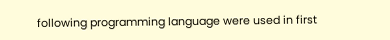following programming language were used in first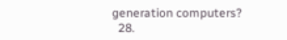generation computers?
  28.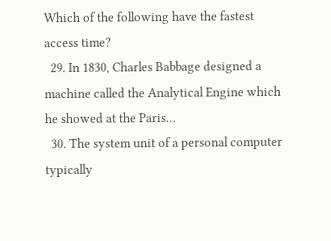Which of the following have the fastest access time?
  29. In 1830, Charles Babbage designed a machine called the Analytical Engine which he showed at the Paris…
  30. The system unit of a personal computer typically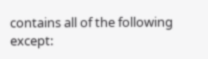contains all of the following except: